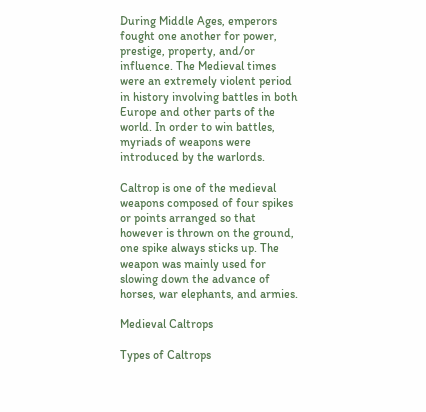During Middle Ages, emperors fought one another for power, prestige, property, and/or influence. The Medieval times were an extremely violent period in history involving battles in both Europe and other parts of the world. In order to win battles, myriads of weapons were introduced by the warlords.

Caltrop is one of the medieval weapons composed of four spikes or points arranged so that however is thrown on the ground, one spike always sticks up. The weapon was mainly used for slowing down the advance of horses, war elephants, and armies.

Medieval Caltrops

Types of Caltrops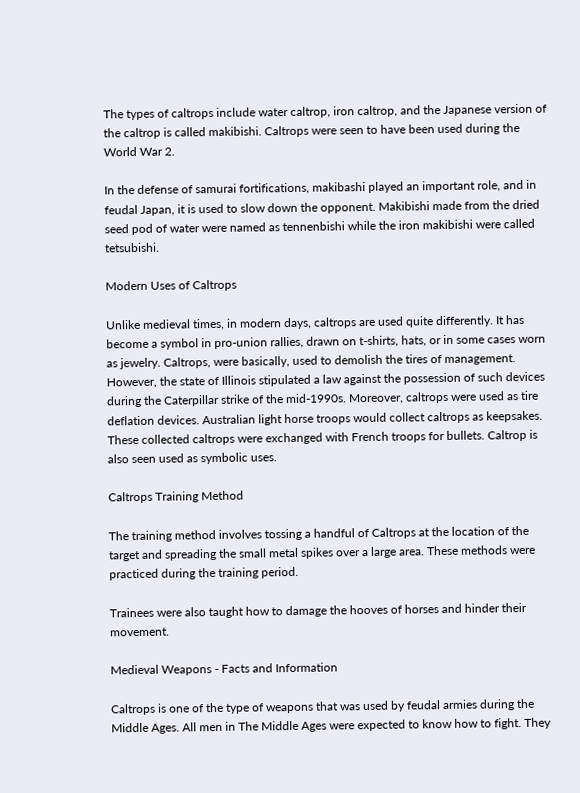The types of caltrops include water caltrop, iron caltrop, and the Japanese version of the caltrop is called makibishi. Caltrops were seen to have been used during the World War 2.

In the defense of samurai fortifications, makibashi played an important role, and in feudal Japan, it is used to slow down the opponent. Makibishi made from the dried seed pod of water were named as tennenbishi while the iron makibishi were called tetsubishi.

Modern Uses of Caltrops

Unlike medieval times, in modern days, caltrops are used quite differently. It has become a symbol in pro-union rallies, drawn on t-shirts, hats, or in some cases worn as jewelry. Caltrops, were basically, used to demolish the tires of management. However, the state of Illinois stipulated a law against the possession of such devices during the Caterpillar strike of the mid-1990s. Moreover, caltrops were used as tire deflation devices. Australian light horse troops would collect caltrops as keepsakes. These collected caltrops were exchanged with French troops for bullets. Caltrop is also seen used as symbolic uses.

Caltrops Training Method

The training method involves tossing a handful of Caltrops at the location of the target and spreading the small metal spikes over a large area. These methods were practiced during the training period.

Trainees were also taught how to damage the hooves of horses and hinder their movement.

Medieval Weapons - Facts and Information

Caltrops is one of the type of weapons that was used by feudal armies during the Middle Ages. All men in The Middle Ages were expected to know how to fight. They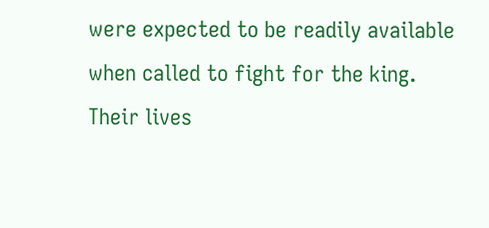were expected to be readily available when called to fight for the king. Their lives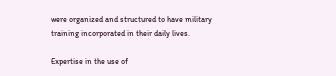were organized and structured to have military training incorporated in their daily lives.

Expertise in the use of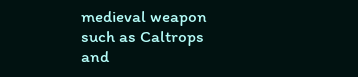medieval weapon such as Caltrops and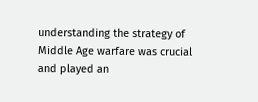understanding the strategy of Middle Age warfare was crucial and played an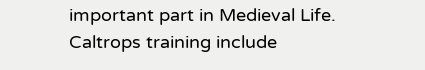important part in Medieval Life. Caltrops training include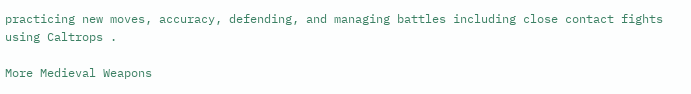practicing new moves, accuracy, defending, and managing battles including close contact fights using Caltrops .

More Medieval Weapons